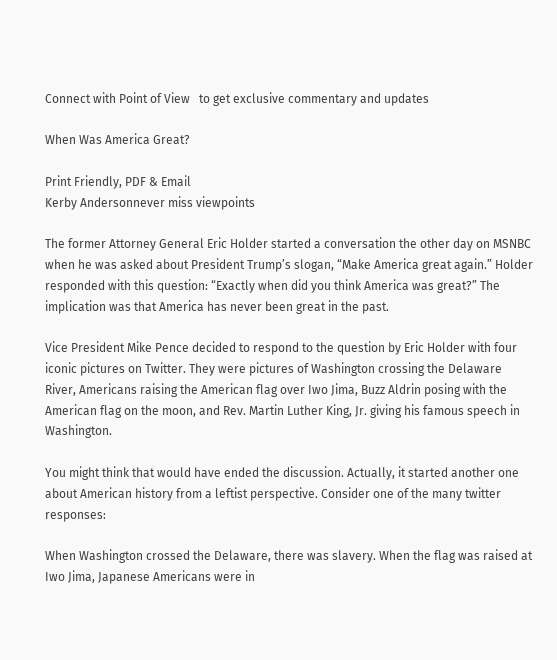Connect with Point of View   to get exclusive commentary and updates

When Was America Great?

Print Friendly, PDF & Email
Kerby Andersonnever miss viewpoints

The former Attorney General Eric Holder started a conversation the other day on MSNBC when he was asked about President Trump’s slogan, “Make America great again.” Holder responded with this question: “Exactly when did you think America was great?” The implication was that America has never been great in the past.

Vice President Mike Pence decided to respond to the question by Eric Holder with four iconic pictures on Twitter. They were pictures of Washington crossing the Delaware River, Americans raising the American flag over Iwo Jima, Buzz Aldrin posing with the American flag on the moon, and Rev. Martin Luther King, Jr. giving his famous speech in Washington.

You might think that would have ended the discussion. Actually, it started another one about American history from a leftist perspective. Consider one of the many twitter responses:

When Washington crossed the Delaware, there was slavery. When the flag was raised at Iwo Jima, Japanese Americans were in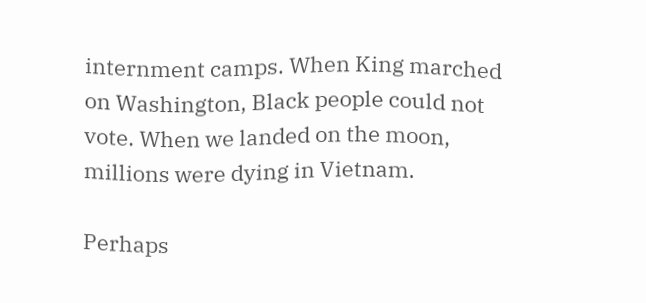internment camps. When King marched on Washington, Black people could not vote. When we landed on the moon, millions were dying in Vietnam.

Perhaps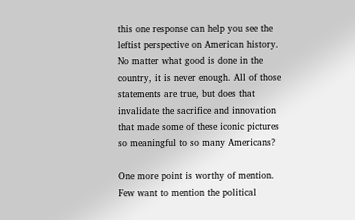this one response can help you see the leftist perspective on American history. No matter what good is done in the country, it is never enough. All of those statements are true, but does that invalidate the sacrifice and innovation that made some of these iconic pictures so meaningful to so many Americans?

One more point is worthy of mention. Few want to mention the political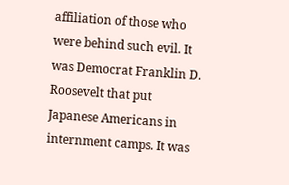affiliation of those who were behind such evil. It was Democrat Franklin D. Roosevelt that put Japanese Americans in internment camps. It was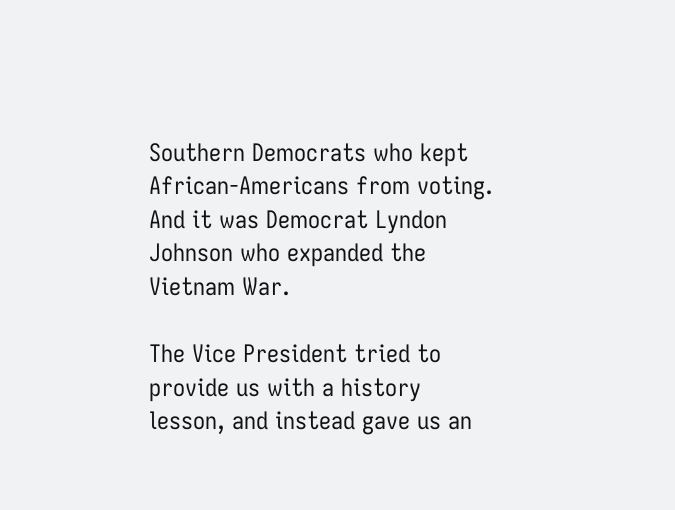Southern Democrats who kept African-Americans from voting. And it was Democrat Lyndon Johnson who expanded the Vietnam War.

The Vice President tried to provide us with a history lesson, and instead gave us an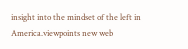insight into the mindset of the left in America.viewpoints new web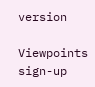version

Viewpoints sign-up